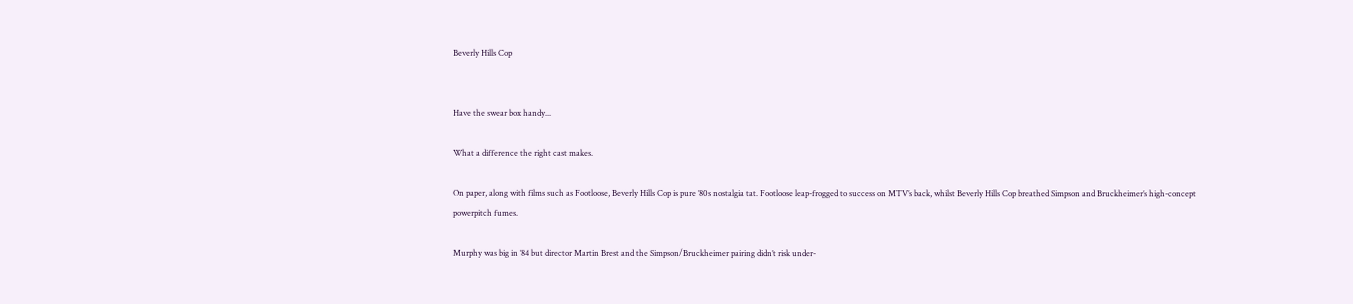Beverly Hills Cop


Have the swear box handy...

What a difference the right cast makes.

On paper, along with films such as Footloose, Beverly Hills Cop is pure ’80s nostalgia tat. Footloose leap-frogged to success on MTV’s back, whilst Beverly Hills Cop breathed Simpson and Bruckheimer’s high-concept powerpitch fumes.

Murphy was big in ’84 but director Martin Brest and the Simpson/Bruckheimer pairing didn’t risk under-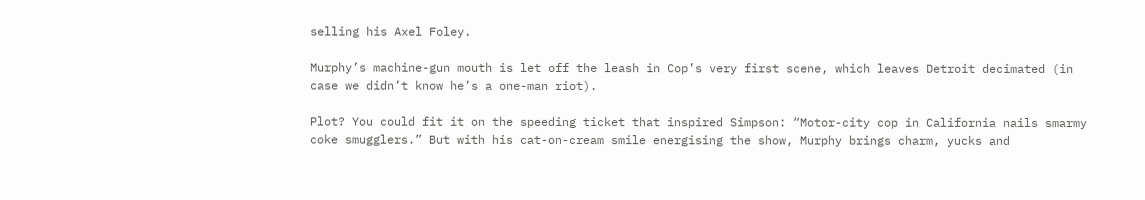selling his Axel Foley.

Murphy’s machine-gun mouth is let off the leash in Cop’s very first scene, which leaves Detroit decimated (in case we didn’t know he’s a one-man riot).

Plot? You could fit it on the speeding ticket that inspired Simpson: “Motor-city cop in California nails smarmy coke smugglers.” But with his cat-on-cream smile energising the show, Murphy brings charm, yucks and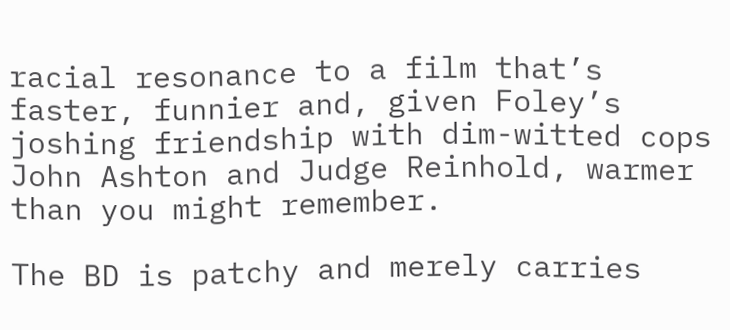racial resonance to a film that’s faster, funnier and, given Foley’s joshing friendship with dim-witted cops John Ashton and Judge Reinhold, warmer than you might remember.

The BD is patchy and merely carries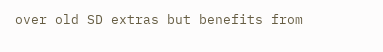over old SD extras but benefits from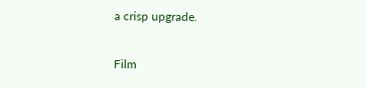a crisp upgrade.

Film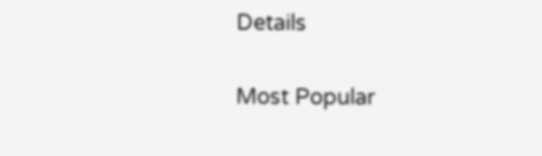Details

Most Popular